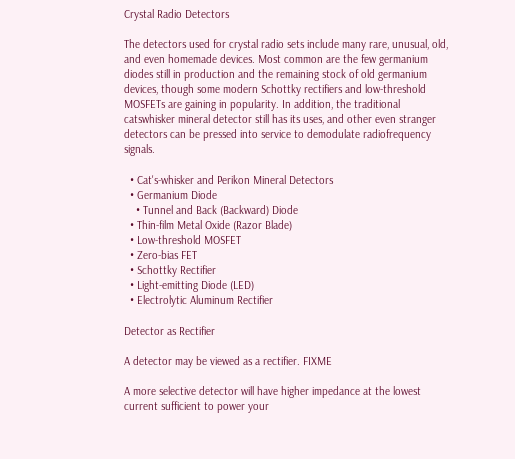Crystal Radio Detectors

The detectors used for crystal radio sets include many rare, unusual, old, and even homemade devices. Most common are the few germanium diodes still in production and the remaining stock of old germanium devices, though some modern Schottky rectifiers and low-threshold MOSFETs are gaining in popularity. In addition, the traditional catswhisker mineral detector still has its uses, and other even stranger detectors can be pressed into service to demodulate radiofrequency signals.

  • Cat's-whisker and Perikon Mineral Detectors
  • Germanium Diode
    • Tunnel and Back (Backward) Diode
  • Thin-film Metal Oxide (Razor Blade)
  • Low-threshold MOSFET
  • Zero-bias FET
  • Schottky Rectifier
  • Light-emitting Diode (LED)
  • Electrolytic Aluminum Rectifier

Detector as Rectifier

A detector may be viewed as a rectifier. FIXME

A more selective detector will have higher impedance at the lowest current sufficient to power your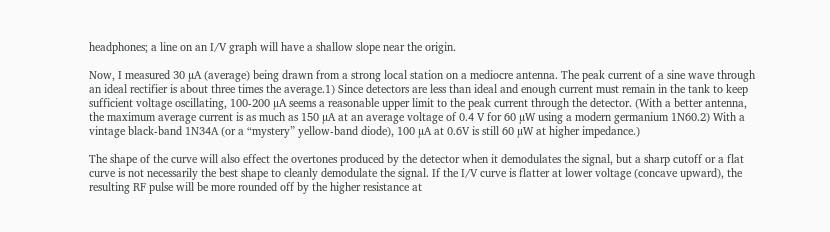headphones; a line on an I/V graph will have a shallow slope near the origin.

Now, I measured 30 µA (average) being drawn from a strong local station on a mediocre antenna. The peak current of a sine wave through an ideal rectifier is about three times the average.1) Since detectors are less than ideal and enough current must remain in the tank to keep sufficient voltage oscillating, 100-200 µA seems a reasonable upper limit to the peak current through the detector. (With a better antenna, the maximum average current is as much as 150 µA at an average voltage of 0.4 V for 60 µW using a modern germanium 1N60.2) With a vintage black-band 1N34A (or a “mystery” yellow-band diode), 100 µA at 0.6V is still 60 µW at higher impedance.)

The shape of the curve will also effect the overtones produced by the detector when it demodulates the signal, but a sharp cutoff or a flat curve is not necessarily the best shape to cleanly demodulate the signal. If the I/V curve is flatter at lower voltage (concave upward), the resulting RF pulse will be more rounded off by the higher resistance at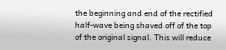the beginning and end of the rectified half-wave being shaved off of the top of the original signal. This will reduce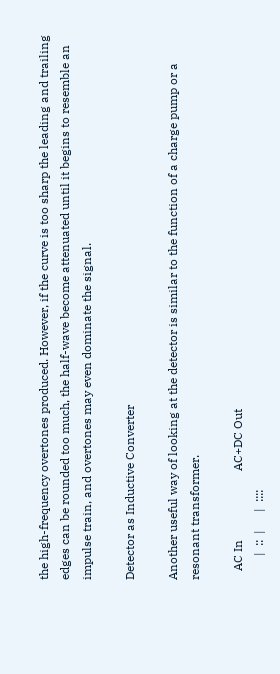the high-frequency overtones produced. However, if the curve is too sharp the leading and trailing edges can be rounded too much, the half-wave become attenuated until it begins to resemble an impulse train, and overtones may even dominate the signal.

Detector as Inductive Converter

Another useful way of looking at the detector is similar to the function of a charge pump or a resonant transformer.

   AC In                       AC+DC Out
        |  ::  |      |  ::::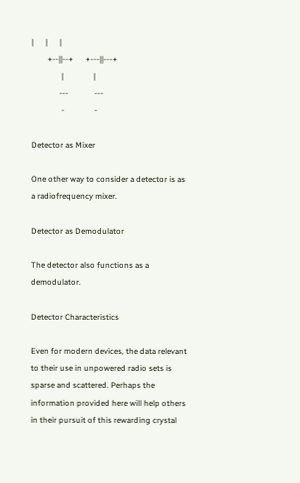|      |      |
        +--||--+      +---||---+
               |               |
              ---             ---
               -               -

Detector as Mixer

One other way to consider a detector is as a radiofrequency mixer.

Detector as Demodulator

The detector also functions as a demodulator.

Detector Characteristics

Even for modern devices, the data relevant to their use in unpowered radio sets is sparse and scattered. Perhaps the information provided here will help others in their pursuit of this rewarding crystal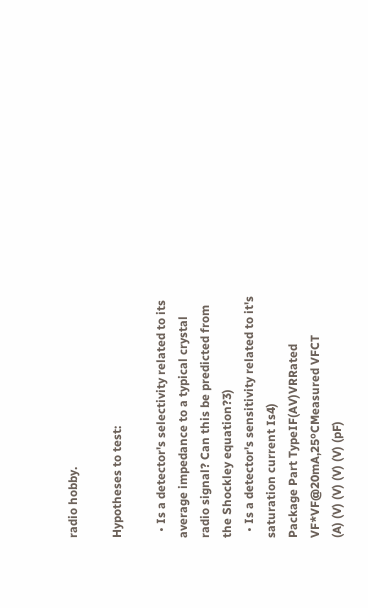radio hobby.

Hypotheses to test:

  • Is a detector's selectivity related to its average impedance to a typical crystal radio signal? Can this be predicted from the Shockley equation?3)
  • Is a detector's sensitivity related to it's saturation current Is4)
Package Part TypeIF(AV)VRRated VF*VF@20mA,25ºCMeasured VFCT
(A) (V) (V) (V) (V) (pF)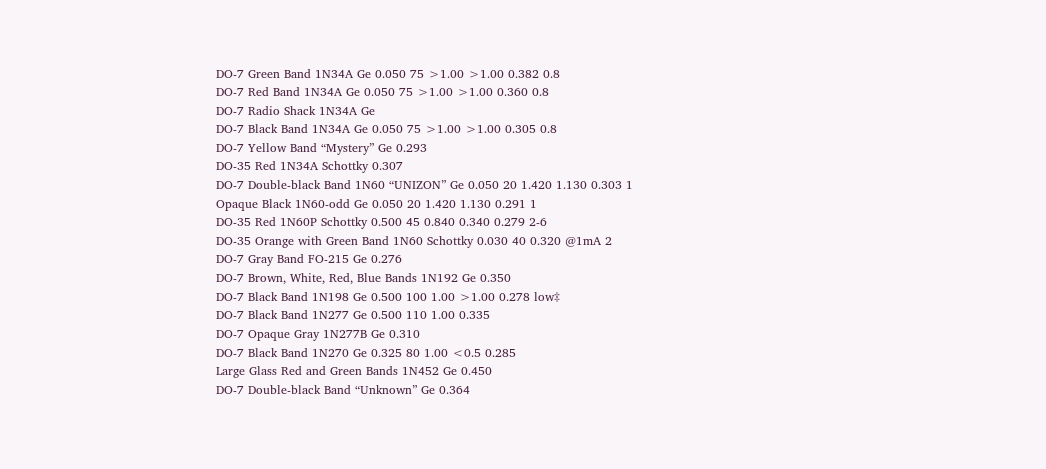DO-7 Green Band 1N34A Ge 0.050 75 >1.00 >1.00 0.382 0.8
DO-7 Red Band 1N34A Ge 0.050 75 >1.00 >1.00 0.360 0.8
DO-7 Radio Shack 1N34A Ge
DO-7 Black Band 1N34A Ge 0.050 75 >1.00 >1.00 0.305 0.8
DO-7 Yellow Band “Mystery” Ge 0.293
DO-35 Red 1N34A Schottky 0.307
DO-7 Double-black Band 1N60 “UNIZON” Ge 0.050 20 1.420 1.130 0.303 1
Opaque Black 1N60-odd Ge 0.050 20 1.420 1.130 0.291 1
DO-35 Red 1N60P Schottky 0.500 45 0.840 0.340 0.279 2-6
DO-35 Orange with Green Band 1N60 Schottky 0.030 40 0.320 @1mA 2
DO-7 Gray Band FO-215 Ge 0.276
DO-7 Brown, White, Red, Blue Bands 1N192 Ge 0.350
DO-7 Black Band 1N198 Ge 0.500 100 1.00 >1.00 0.278 low‡
DO-7 Black Band 1N277 Ge 0.500 110 1.00 0.335
DO-7 Opaque Gray 1N277B Ge 0.310
DO-7 Black Band 1N270 Ge 0.325 80 1.00 <0.5 0.285
Large Glass Red and Green Bands 1N452 Ge 0.450
DO-7 Double-black Band “Unknown” Ge 0.364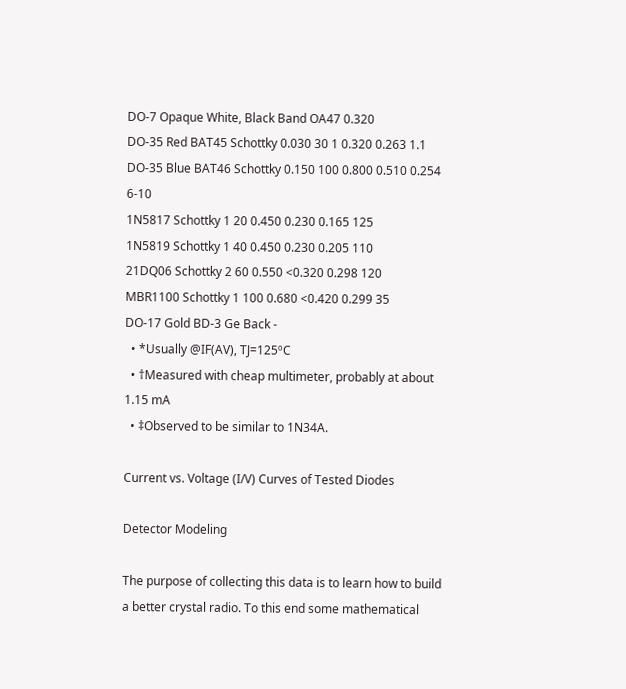DO-7 Opaque White, Black Band OA47 0.320
DO-35 Red BAT45 Schottky 0.030 30 1 0.320 0.263 1.1
DO-35 Blue BAT46 Schottky 0.150 100 0.800 0.510 0.254 6-10
1N5817 Schottky 1 20 0.450 0.230 0.165 125
1N5819 Schottky 1 40 0.450 0.230 0.205 110
21DQ06 Schottky 2 60 0.550 <0.320 0.298 120
MBR1100 Schottky 1 100 0.680 <0.420 0.299 35
DO-17 Gold BD-3 Ge Back -
  • *Usually @IF(AV), TJ=125ºC
  • †Measured with cheap multimeter, probably at about 1.15 mA
  • ‡Observed to be similar to 1N34A.

Current vs. Voltage (I/V) Curves of Tested Diodes

Detector Modeling

The purpose of collecting this data is to learn how to build a better crystal radio. To this end some mathematical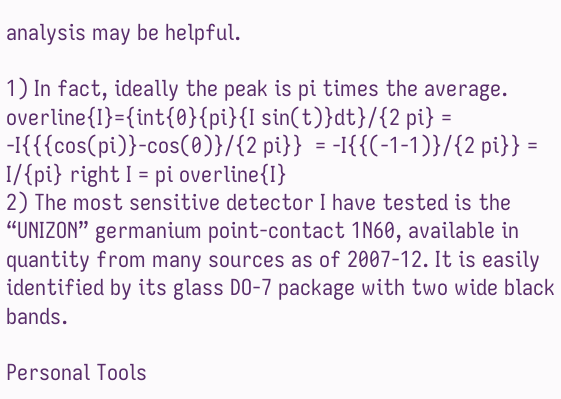analysis may be helpful.

1) In fact, ideally the peak is pi times the average. overline{I}={int{0}{pi}{I sin(t)}dt}/{2 pi} = -I{{{cos(pi)}-cos(0)}/{2 pi}}  = -I{{(-1-1)}/{2 pi}} = I/{pi} right I = pi overline{I}
2) The most sensitive detector I have tested is the “UNIZON” germanium point-contact 1N60, available in quantity from many sources as of 2007-12. It is easily identified by its glass DO-7 package with two wide black bands.

Personal Tools